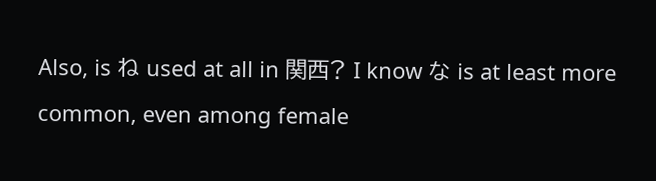Also, is ね used at all in 関西? I know な is at least more common, even among female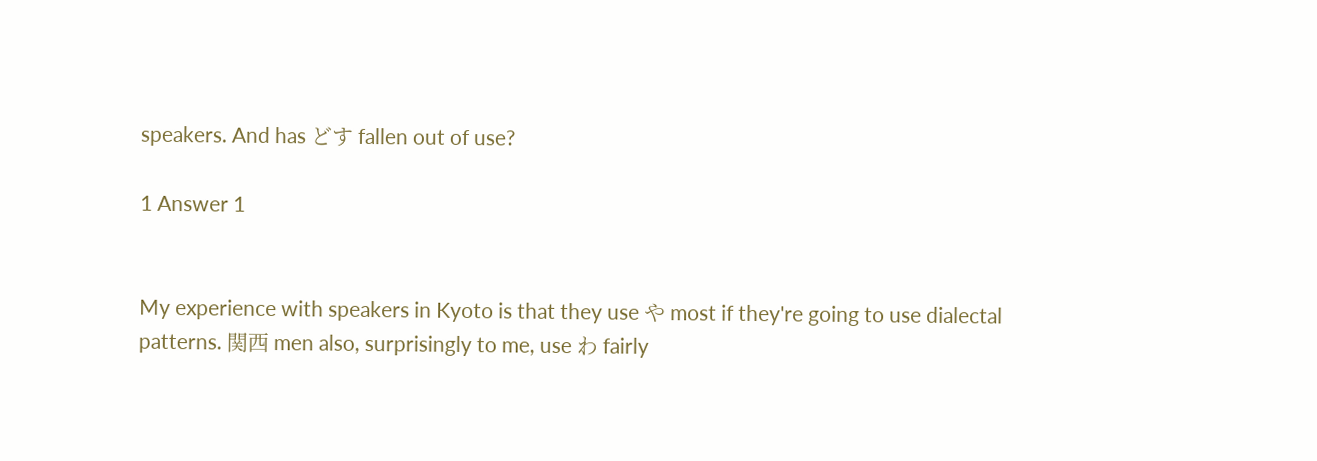speakers. And has どす fallen out of use?

1 Answer 1


My experience with speakers in Kyoto is that they use や most if they're going to use dialectal patterns. 関西 men also, surprisingly to me, use わ fairly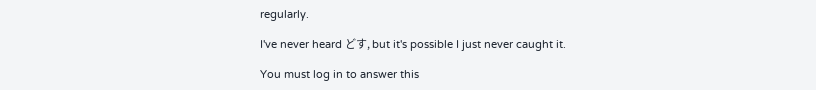regularly.

I've never heard どす, but it's possible I just never caught it.

You must log in to answer this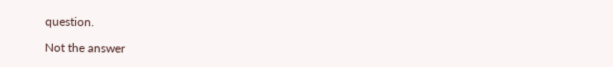question.

Not the answer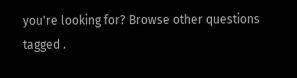you're looking for? Browse other questions tagged .